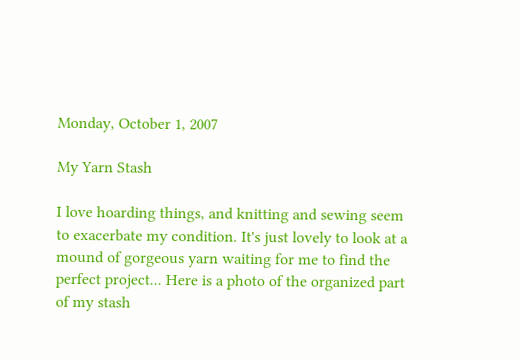Monday, October 1, 2007

My Yarn Stash

I love hoarding things, and knitting and sewing seem to exacerbate my condition. It's just lovely to look at a mound of gorgeous yarn waiting for me to find the perfect project... Here is a photo of the organized part of my stash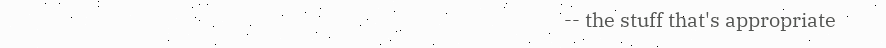-- the stuff that's appropriate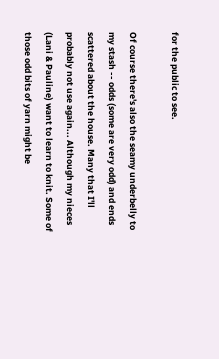for the public to see.

Of course there's also the seamy underbelly to my stash -- odds (some are very odd) and ends scattered about the house. Many that I'll probably not use again... Although my nieces (Lani & Pauline) want to learn to knit. Some of those odd bits of yarn might be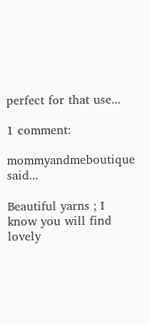perfect for that use...

1 comment:

mommyandmeboutique said...

Beautiful yarns ; I know you will find lovely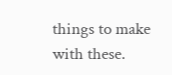things to make with these.